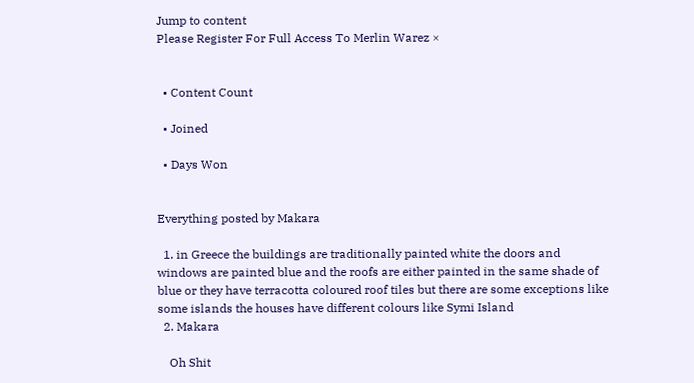Jump to content
Please Register For Full Access To Merlin Warez ×


  • Content Count

  • Joined

  • Days Won


Everything posted by Makara

  1. in Greece the buildings are traditionally painted white the doors and windows are painted blue and the roofs are either painted in the same shade of blue or they have terracotta coloured roof tiles but there are some exceptions like some islands the houses have different colours like Symi Island
  2. Makara

    Oh Shit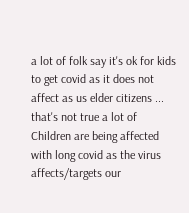a lot of folk say it's ok for kids to get covid as it does not affect as us elder citizens ... that's not true a lot of Children are being affected with long covid as the virus affects/targets our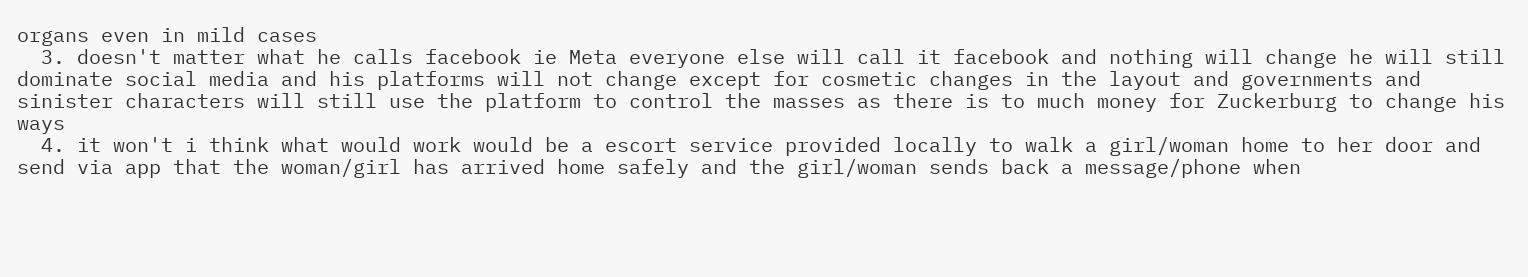organs even in mild cases
  3. doesn't matter what he calls facebook ie Meta everyone else will call it facebook and nothing will change he will still dominate social media and his platforms will not change except for cosmetic changes in the layout and governments and sinister characters will still use the platform to control the masses as there is to much money for Zuckerburg to change his ways
  4. it won't i think what would work would be a escort service provided locally to walk a girl/woman home to her door and send via app that the woman/girl has arrived home safely and the girl/woman sends back a message/phone when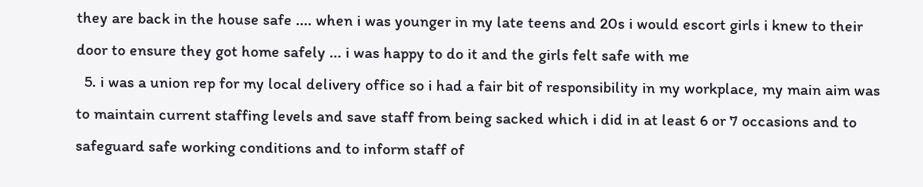they are back in the house safe .... when i was younger in my late teens and 20s i would escort girls i knew to their door to ensure they got home safely ... i was happy to do it and the girls felt safe with me
  5. i was a union rep for my local delivery office so i had a fair bit of responsibility in my workplace, my main aim was to maintain current staffing levels and save staff from being sacked which i did in at least 6 or 7 occasions and to safeguard safe working conditions and to inform staff of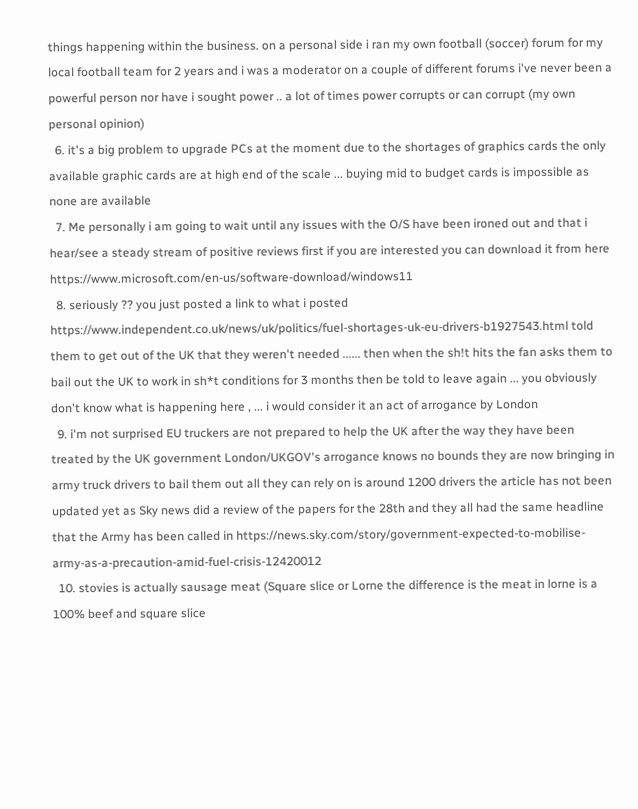things happening within the business. on a personal side i ran my own football (soccer) forum for my local football team for 2 years and i was a moderator on a couple of different forums i've never been a powerful person nor have i sought power .. a lot of times power corrupts or can corrupt (my own personal opinion)
  6. it's a big problem to upgrade PCs at the moment due to the shortages of graphics cards the only available graphic cards are at high end of the scale ... buying mid to budget cards is impossible as none are available
  7. Me personally i am going to wait until any issues with the O/S have been ironed out and that i hear/see a steady stream of positive reviews first if you are interested you can download it from here https://www.microsoft.com/en-us/software-download/windows11
  8. seriously ?? you just posted a link to what i posted https://www.independent.co.uk/news/uk/politics/fuel-shortages-uk-eu-drivers-b1927543.html told them to get out of the UK that they weren't needed ...... then when the sh!t hits the fan asks them to bail out the UK to work in sh*t conditions for 3 months then be told to leave again ... you obviously don't know what is happening here , ... i would consider it an act of arrogance by London
  9. i'm not surprised EU truckers are not prepared to help the UK after the way they have been treated by the UK government London/UKGOV's arrogance knows no bounds they are now bringing in army truck drivers to bail them out all they can rely on is around 1200 drivers the article has not been updated yet as Sky news did a review of the papers for the 28th and they all had the same headline that the Army has been called in https://news.sky.com/story/government-expected-to-mobilise-army-as-a-precaution-amid-fuel-crisis-12420012
  10. stovies is actually sausage meat (Square slice or Lorne the difference is the meat in lorne is a 100% beef and square slice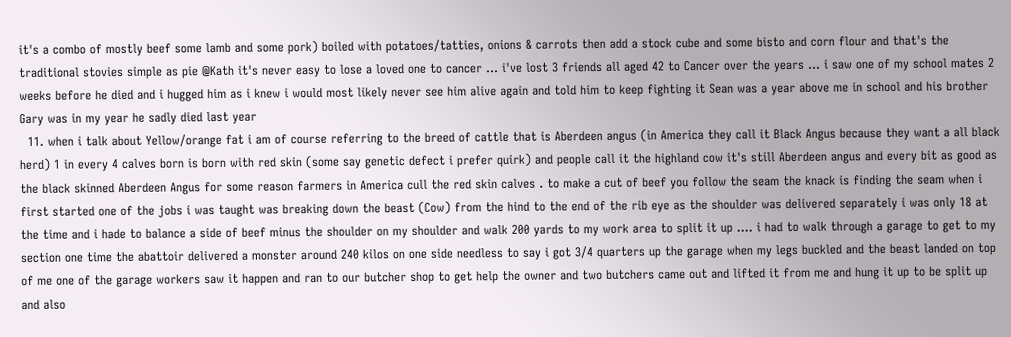it's a combo of mostly beef some lamb and some pork) boiled with potatoes/tatties, onions & carrots then add a stock cube and some bisto and corn flour and that's the traditional stovies simple as pie @Kath it's never easy to lose a loved one to cancer ... i've lost 3 friends all aged 42 to Cancer over the years ... i saw one of my school mates 2 weeks before he died and i hugged him as i knew i would most likely never see him alive again and told him to keep fighting it Sean was a year above me in school and his brother Gary was in my year he sadly died last year
  11. when i talk about Yellow/orange fat i am of course referring to the breed of cattle that is Aberdeen angus (in America they call it Black Angus because they want a all black herd) 1 in every 4 calves born is born with red skin (some say genetic defect i prefer quirk) and people call it the highland cow it's still Aberdeen angus and every bit as good as the black skinned Aberdeen Angus for some reason farmers in America cull the red skin calves . to make a cut of beef you follow the seam the knack is finding the seam when i first started one of the jobs i was taught was breaking down the beast (Cow) from the hind to the end of the rib eye as the shoulder was delivered separately i was only 18 at the time and i hade to balance a side of beef minus the shoulder on my shoulder and walk 200 yards to my work area to split it up .... i had to walk through a garage to get to my section one time the abattoir delivered a monster around 240 kilos on one side needless to say i got 3/4 quarters up the garage when my legs buckled and the beast landed on top of me one of the garage workers saw it happen and ran to our butcher shop to get help the owner and two butchers came out and lifted it from me and hung it up to be split up and also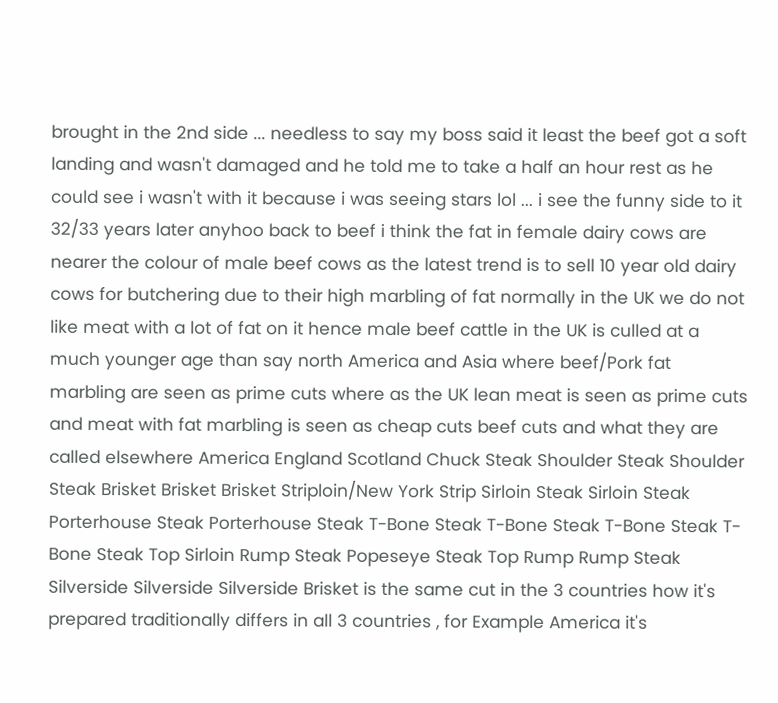brought in the 2nd side ... needless to say my boss said it least the beef got a soft landing and wasn't damaged and he told me to take a half an hour rest as he could see i wasn't with it because i was seeing stars lol ... i see the funny side to it 32/33 years later anyhoo back to beef i think the fat in female dairy cows are nearer the colour of male beef cows as the latest trend is to sell 10 year old dairy cows for butchering due to their high marbling of fat normally in the UK we do not like meat with a lot of fat on it hence male beef cattle in the UK is culled at a much younger age than say north America and Asia where beef/Pork fat marbling are seen as prime cuts where as the UK lean meat is seen as prime cuts and meat with fat marbling is seen as cheap cuts beef cuts and what they are called elsewhere America England Scotland Chuck Steak Shoulder Steak Shoulder Steak Brisket Brisket Brisket Striploin/New York Strip Sirloin Steak Sirloin Steak Porterhouse Steak Porterhouse Steak T-Bone Steak T-Bone Steak T-Bone Steak T-Bone Steak Top Sirloin Rump Steak Popeseye Steak Top Rump Rump Steak Silverside Silverside Silverside Brisket is the same cut in the 3 countries how it's prepared traditionally differs in all 3 countries , for Example America it's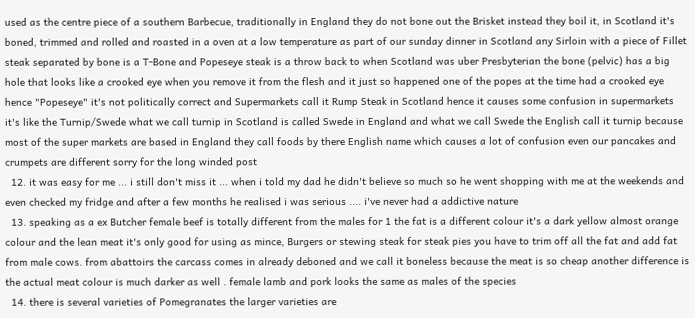used as the centre piece of a southern Barbecue, traditionally in England they do not bone out the Brisket instead they boil it, in Scotland it's boned, trimmed and rolled and roasted in a oven at a low temperature as part of our sunday dinner in Scotland any Sirloin with a piece of Fillet steak separated by bone is a T-Bone and Popeseye steak is a throw back to when Scotland was uber Presbyterian the bone (pelvic) has a big hole that looks like a crooked eye when you remove it from the flesh and it just so happened one of the popes at the time had a crooked eye hence "Popeseye" it's not politically correct and Supermarkets call it Rump Steak in Scotland hence it causes some confusion in supermarkets it's like the Turnip/Swede what we call turnip in Scotland is called Swede in England and what we call Swede the English call it turnip because most of the super markets are based in England they call foods by there English name which causes a lot of confusion even our pancakes and crumpets are different sorry for the long winded post
  12. it was easy for me ... i still don't miss it ... when i told my dad he didn't believe so much so he went shopping with me at the weekends and even checked my fridge and after a few months he realised i was serious .... i've never had a addictive nature
  13. speaking as a ex Butcher female beef is totally different from the males for 1 the fat is a different colour it's a dark yellow almost orange colour and the lean meat it's only good for using as mince, Burgers or stewing steak for steak pies you have to trim off all the fat and add fat from male cows. from abattoirs the carcass comes in already deboned and we call it boneless because the meat is so cheap another difference is the actual meat colour is much darker as well . female lamb and pork looks the same as males of the species
  14. there is several varieties of Pomegranates the larger varieties are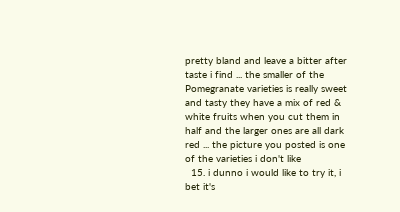pretty bland and leave a bitter after taste i find ... the smaller of the Pomegranate varieties is really sweet and tasty they have a mix of red & white fruits when you cut them in half and the larger ones are all dark red ... the picture you posted is one of the varieties i don't like
  15. i dunno i would like to try it, i bet it's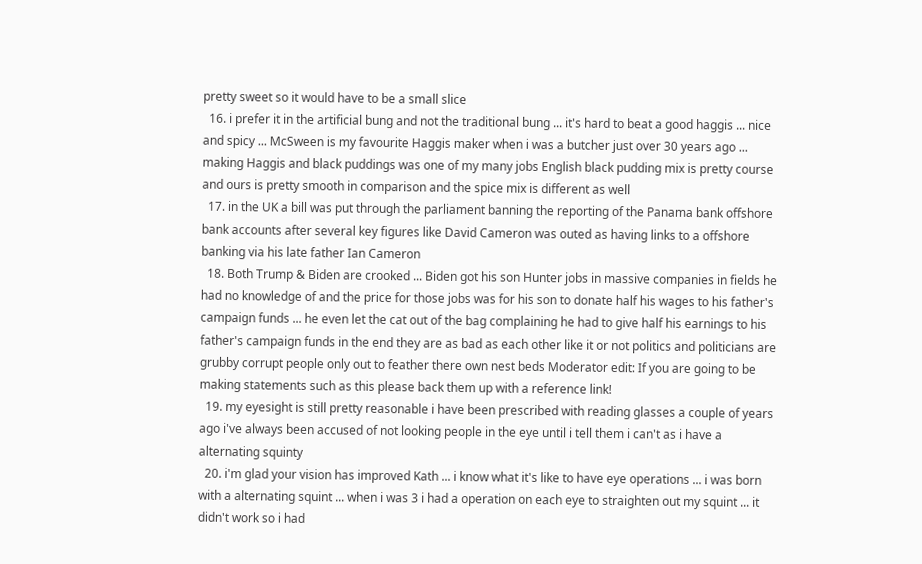pretty sweet so it would have to be a small slice
  16. i prefer it in the artificial bung and not the traditional bung ... it's hard to beat a good haggis ... nice and spicy ... McSween is my favourite Haggis maker when i was a butcher just over 30 years ago ... making Haggis and black puddings was one of my many jobs English black pudding mix is pretty course and ours is pretty smooth in comparison and the spice mix is different as well
  17. in the UK a bill was put through the parliament banning the reporting of the Panama bank offshore bank accounts after several key figures like David Cameron was outed as having links to a offshore banking via his late father Ian Cameron
  18. Both Trump & Biden are crooked ... Biden got his son Hunter jobs in massive companies in fields he had no knowledge of and the price for those jobs was for his son to donate half his wages to his father's campaign funds ... he even let the cat out of the bag complaining he had to give half his earnings to his father's campaign funds in the end they are as bad as each other like it or not politics and politicians are grubby corrupt people only out to feather there own nest beds Moderator edit: If you are going to be making statements such as this please back them up with a reference link!
  19. my eyesight is still pretty reasonable i have been prescribed with reading glasses a couple of years ago i've always been accused of not looking people in the eye until i tell them i can't as i have a alternating squinty
  20. i'm glad your vision has improved Kath ... i know what it's like to have eye operations ... i was born with a alternating squint ... when i was 3 i had a operation on each eye to straighten out my squint ... it didn't work so i had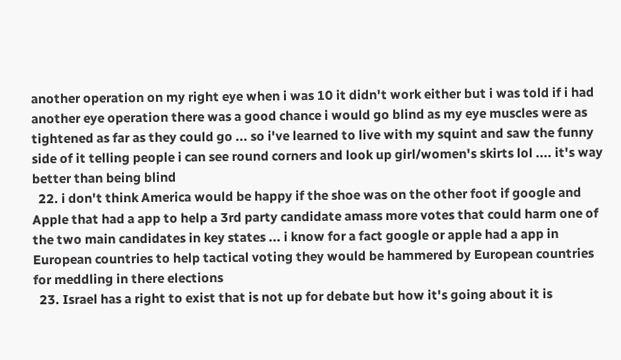another operation on my right eye when i was 10 it didn't work either but i was told if i had another eye operation there was a good chance i would go blind as my eye muscles were as tightened as far as they could go ... so i've learned to live with my squint and saw the funny side of it telling people i can see round corners and look up girl/women's skirts lol .... it's way better than being blind
  22. i don't think America would be happy if the shoe was on the other foot if google and Apple that had a app to help a 3rd party candidate amass more votes that could harm one of the two main candidates in key states ... i know for a fact google or apple had a app in European countries to help tactical voting they would be hammered by European countries for meddling in there elections
  23. Israel has a right to exist that is not up for debate but how it's going about it is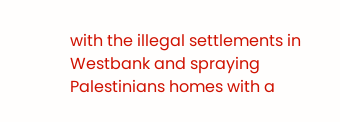with the illegal settlements in Westbank and spraying Palestinians homes with a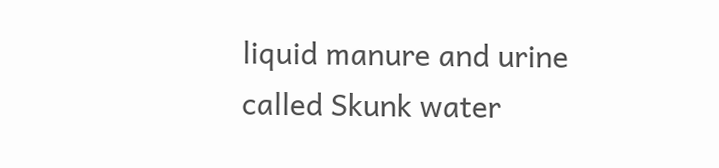liquid manure and urine called Skunk water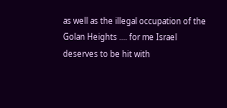as well as the illegal occupation of the Golan Heights .... for me Israel deserves to be hit with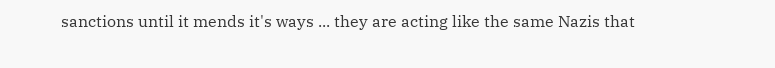sanctions until it mends it's ways ... they are acting like the same Nazis that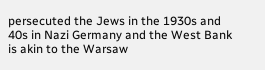persecuted the Jews in the 1930s and 40s in Nazi Germany and the West Bank is akin to the Warsaw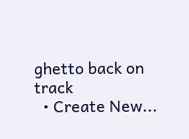ghetto back on track
  • Create New...